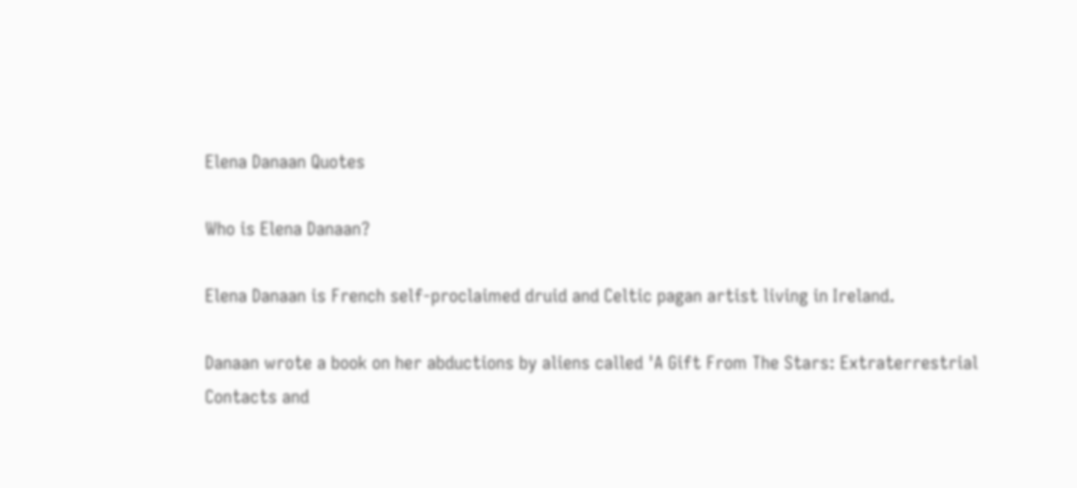Elena Danaan Quotes

Who is Elena Danaan?

Elena Danaan is French self-proclaimed druid and Celtic pagan artist living in Ireland.

Danaan wrote a book on her abductions by aliens called 'A Gift From The Stars: Extraterrestrial Contacts and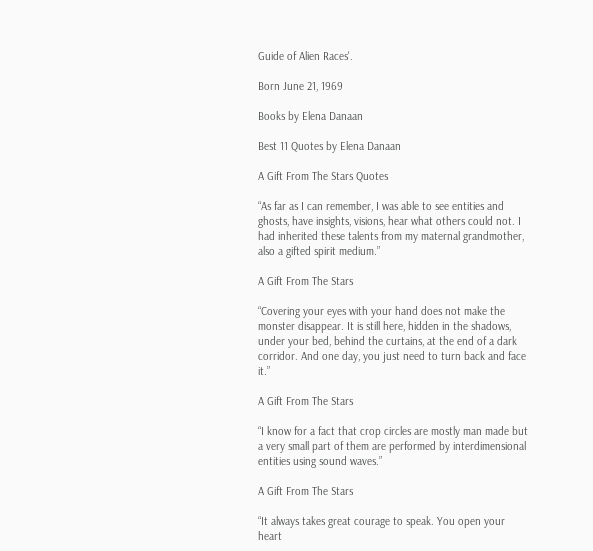Guide of Alien Races'.

Born June 21, 1969

Books by Elena Danaan

Best 11 Quotes by Elena Danaan

A Gift From The Stars Quotes

“As far as I can remember, I was able to see entities and ghosts, have insights, visions, hear what others could not. I had inherited these talents from my maternal grandmother, also a gifted spirit medium.”

A Gift From The Stars

“Covering your eyes with your hand does not make the monster disappear. It is still here, hidden in the shadows, under your bed, behind the curtains, at the end of a dark corridor. And one day, you just need to turn back and face it.”

A Gift From The Stars

“I know for a fact that crop circles are mostly man made but a very small part of them are performed by interdimensional entities using sound waves.”

A Gift From The Stars

“It always takes great courage to speak. You open your heart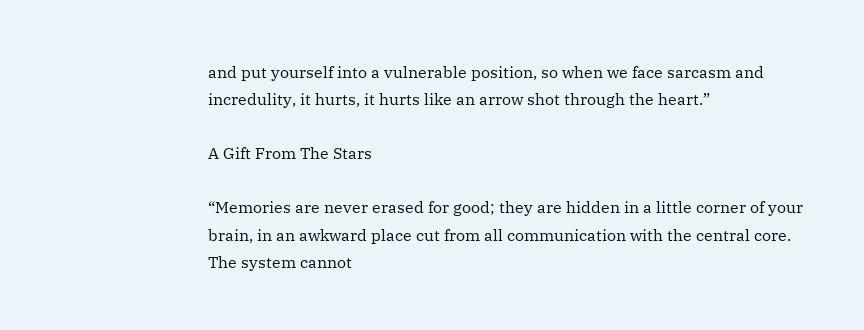and put yourself into a vulnerable position, so when we face sarcasm and incredulity, it hurts, it hurts like an arrow shot through the heart.”

A Gift From The Stars

“Memories are never erased for good; they are hidden in a little corner of your brain, in an awkward place cut from all communication with the central core. The system cannot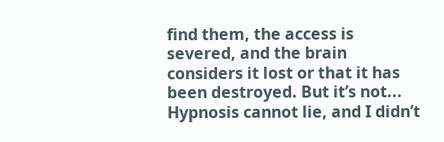find them, the access is severed, and the brain considers it lost or that it has been destroyed. But it’s not... Hypnosis cannot lie, and I didn’t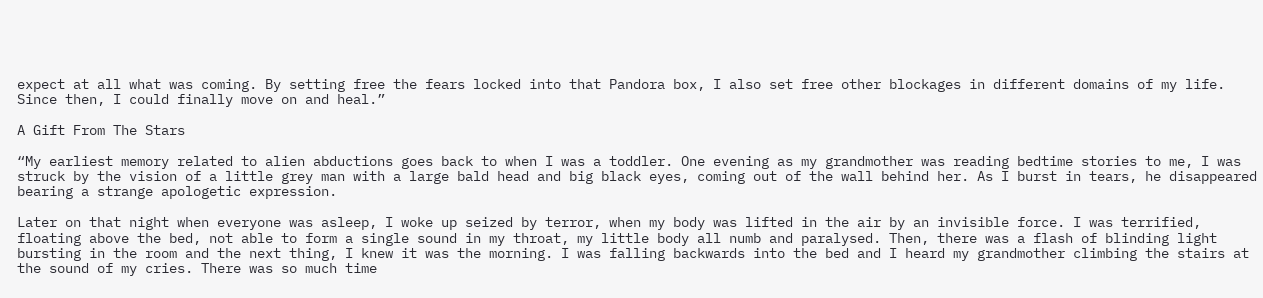expect at all what was coming. By setting free the fears locked into that Pandora box, I also set free other blockages in different domains of my life. Since then, I could finally move on and heal.”

A Gift From The Stars

“My earliest memory related to alien abductions goes back to when I was a toddler. One evening as my grandmother was reading bedtime stories to me, I was struck by the vision of a little grey man with a large bald head and big black eyes, coming out of the wall behind her. As I burst in tears, he disappeared bearing a strange apologetic expression.

Later on that night when everyone was asleep, I woke up seized by terror, when my body was lifted in the air by an invisible force. I was terrified, floating above the bed, not able to form a single sound in my throat, my little body all numb and paralysed. Then, there was a flash of blinding light bursting in the room and the next thing, I knew it was the morning. I was falling backwards into the bed and I heard my grandmother climbing the stairs at the sound of my cries. There was so much time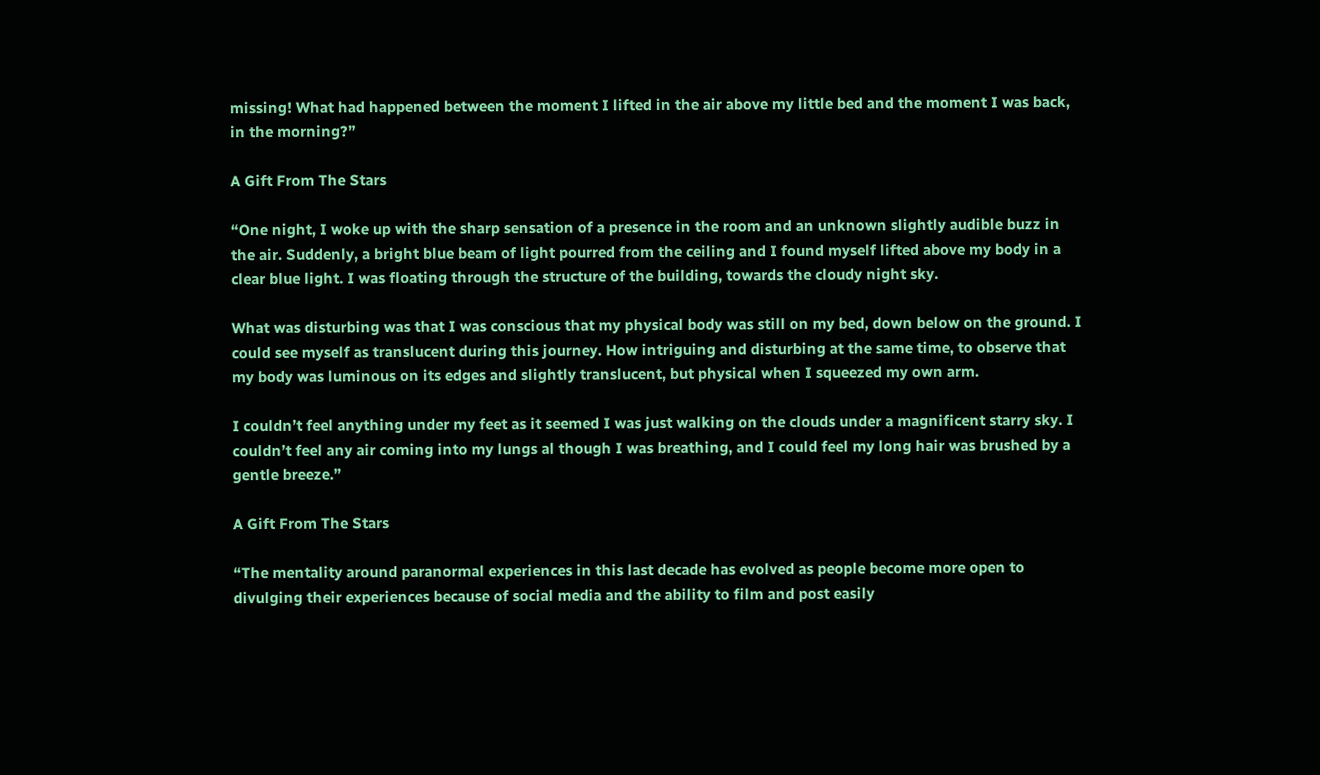missing! What had happened between the moment I lifted in the air above my little bed and the moment I was back, in the morning?”

A Gift From The Stars

“One night, I woke up with the sharp sensation of a presence in the room and an unknown slightly audible buzz in the air. Suddenly, a bright blue beam of light pourred from the ceiling and I found myself lifted above my body in a clear blue light. I was floating through the structure of the building, towards the cloudy night sky.

What was disturbing was that I was conscious that my physical body was still on my bed, down below on the ground. I could see myself as translucent during this journey. How intriguing and disturbing at the same time, to observe that my body was luminous on its edges and slightly translucent, but physical when I squeezed my own arm.

I couldn’t feel anything under my feet as it seemed I was just walking on the clouds under a magnificent starry sky. I couldn’t feel any air coming into my lungs al though I was breathing, and I could feel my long hair was brushed by a gentle breeze.”

A Gift From The Stars

“The mentality around paranormal experiences in this last decade has evolved as people become more open to divulging their experiences because of social media and the ability to film and post easily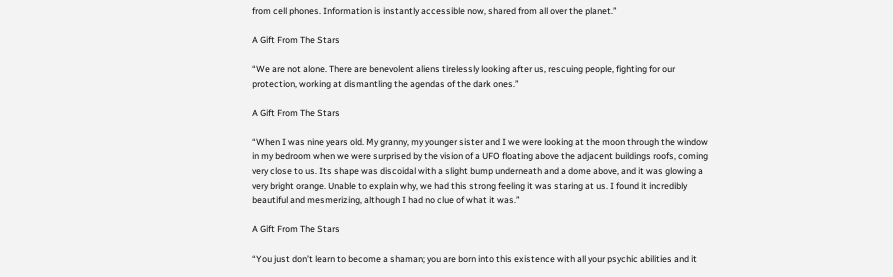from cell phones. Information is instantly accessible now, shared from all over the planet.”

A Gift From The Stars

“We are not alone. There are benevolent aliens tirelessly looking after us, rescuing people, fighting for our protection, working at dismantling the agendas of the dark ones.”

A Gift From The Stars

“When I was nine years old. My granny, my younger sister and I we were looking at the moon through the window in my bedroom when we were surprised by the vision of a UFO floating above the adjacent buildings roofs, coming very close to us. Its shape was discoidal with a slight bump underneath and a dome above, and it was glowing a very bright orange. Unable to explain why, we had this strong feeling it was staring at us. I found it incredibly beautiful and mesmerizing, although I had no clue of what it was.”

A Gift From The Stars

“You just don’t learn to become a shaman; you are born into this existence with all your psychic abilities and it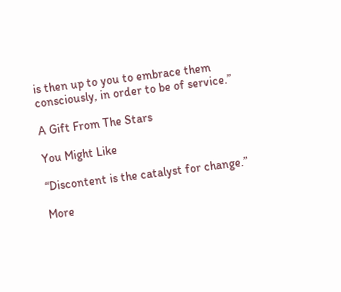is then up to you to embrace them consciously, in order to be of service.”

A Gift From The Stars

You Might Like

“Discontent is the catalyst for change.”

More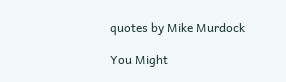quotes by Mike Murdock

You Might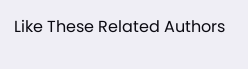Like These Related Authors